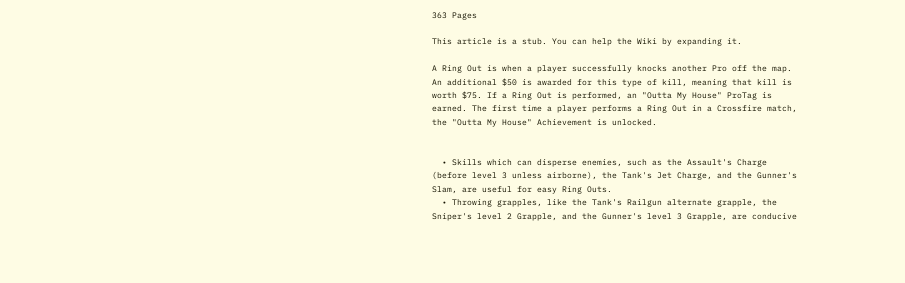363 Pages

This article is a stub. You can help the Wiki by expanding it.

A Ring Out is when a player successfully knocks another Pro off the map. An additional $50 is awarded for this type of kill, meaning that kill is worth $75. If a Ring Out is performed, an "Outta My House" ProTag is earned. The first time a player performs a Ring Out in a Crossfire match, the "Outta My House" Achievement is unlocked.


  • Skills which can disperse enemies, such as the Assault's Charge (before level 3 unless airborne), the Tank's Jet Charge, and the Gunner's Slam, are useful for easy Ring Outs.
  • Throwing grapples, like the Tank's Railgun alternate grapple, the Sniper's level 2 Grapple, and the Gunner's level 3 Grapple, are conducive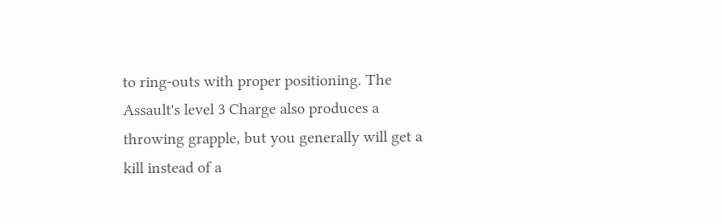to ring-outs with proper positioning. The Assault's level 3 Charge also produces a throwing grapple, but you generally will get a kill instead of a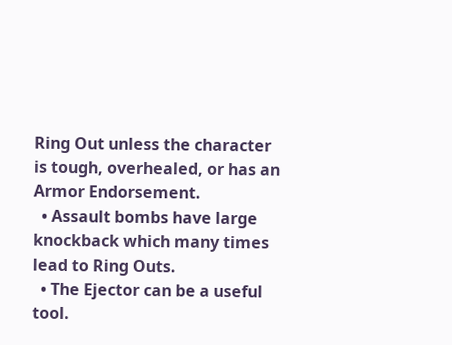Ring Out unless the character is tough, overhealed, or has an Armor Endorsement.
  • Assault bombs have large knockback which many times lead to Ring Outs.
  • The Ejector can be a useful tool.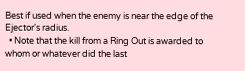Best if used when the enemy is near the edge of the Ejector's radius.
  • Note that the kill from a Ring Out is awarded to whom or whatever did the last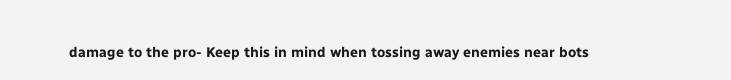damage to the pro- Keep this in mind when tossing away enemies near bots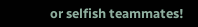or selfish teammates!